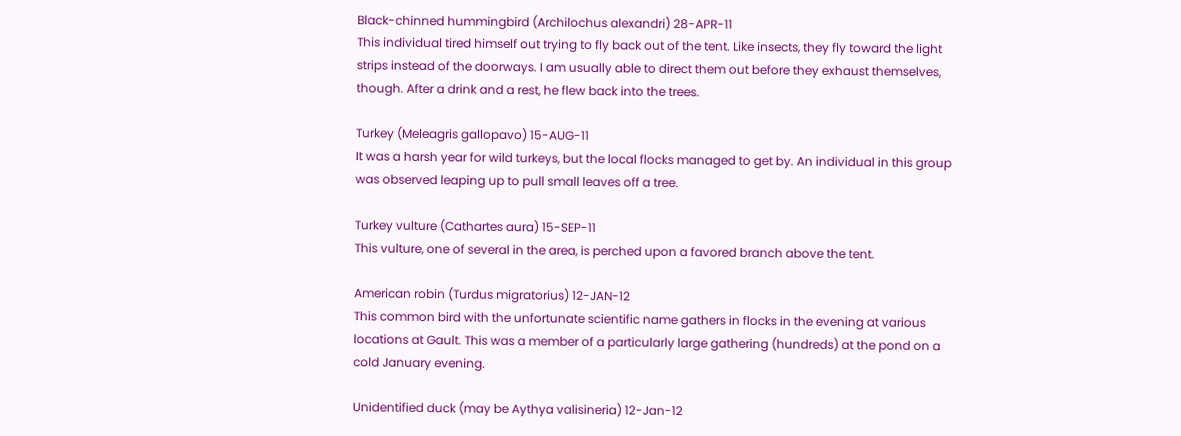Black-chinned hummingbird (Archilochus alexandri) 28-APR-11
This individual tired himself out trying to fly back out of the tent. Like insects, they fly toward the light strips instead of the doorways. I am usually able to direct them out before they exhaust themselves, though. After a drink and a rest, he flew back into the trees.

Turkey (Meleagris gallopavo) 15-AUG-11
It was a harsh year for wild turkeys, but the local flocks managed to get by. An individual in this group was observed leaping up to pull small leaves off a tree.

Turkey vulture (Cathartes aura) 15-SEP-11
This vulture, one of several in the area, is perched upon a favored branch above the tent.

American robin (Turdus migratorius) 12-JAN-12
This common bird with the unfortunate scientific name gathers in flocks in the evening at various locations at Gault. This was a member of a particularly large gathering (hundreds) at the pond on a cold January evening.

Unidentified duck (may be Aythya valisineria) 12-Jan-12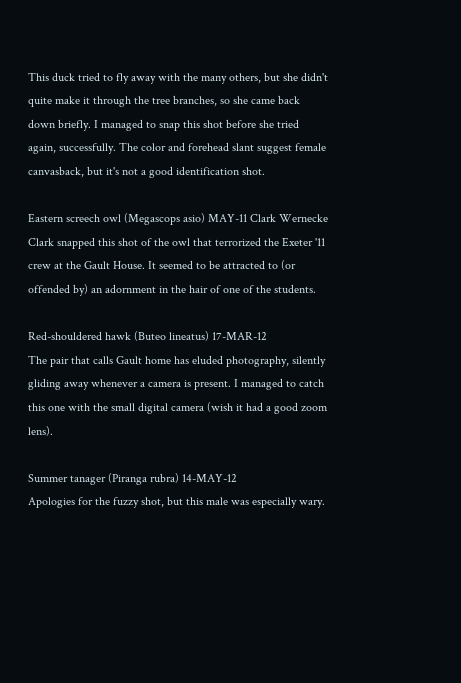This duck tried to fly away with the many others, but she didn't quite make it through the tree branches, so she came back down briefly. I managed to snap this shot before she tried again, successfully. The color and forehead slant suggest female canvasback, but it's not a good identification shot.

Eastern screech owl (Megascops asio) MAY-11 Clark Wernecke
Clark snapped this shot of the owl that terrorized the Exeter '11 crew at the Gault House. It seemed to be attracted to (or offended by) an adornment in the hair of one of the students.

Red-shouldered hawk (Buteo lineatus) 17-MAR-12
The pair that calls Gault home has eluded photography, silently gliding away whenever a camera is present. I managed to catch this one with the small digital camera (wish it had a good zoom lens).

Summer tanager (Piranga rubra) 14-MAY-12
Apologies for the fuzzy shot, but this male was especially wary.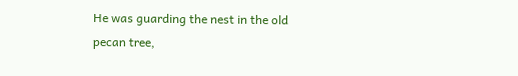He was guarding the nest in the old pecan tree,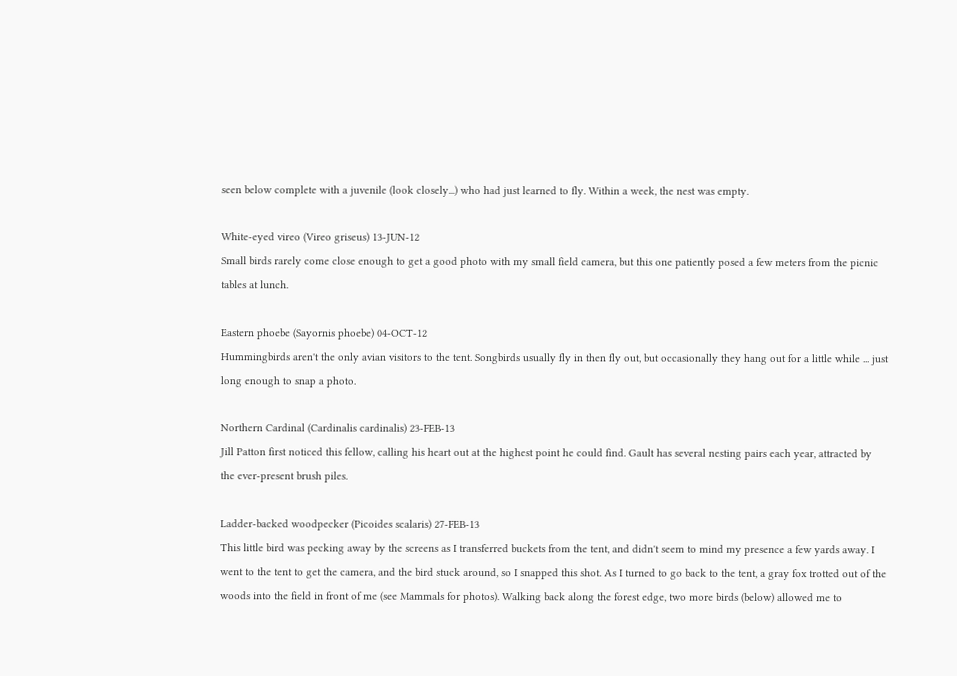seen below complete with a juvenile (look closely...) who had just learned to fly. Within a week, the nest was empty.

White-eyed vireo (Vireo griseus) 13-JUN-12
Small birds rarely come close enough to get a good photo with my small field camera, but this one patiently posed a few meters from the picnic tables at lunch.

Eastern phoebe (Sayornis phoebe) 04-OCT-12
Hummingbirds aren't the only avian visitors to the tent. Songbirds usually fly in then fly out, but occasionally they hang out for a little while ... just long enough to snap a photo.

Northern Cardinal (Cardinalis cardinalis) 23-FEB-13
Jill Patton first noticed this fellow, calling his heart out at the highest point he could find. Gault has several nesting pairs each year, attracted by the ever-present brush piles.

Ladder-backed woodpecker (Picoides scalaris) 27-FEB-13
This little bird was pecking away by the screens as I transferred buckets from the tent, and didn't seem to mind my presence a few yards away. I went to the tent to get the camera, and the bird stuck around, so I snapped this shot. As I turned to go back to the tent, a gray fox trotted out of the woods into the field in front of me (see Mammals for photos). Walking back along the forest edge, two more birds (below) allowed me to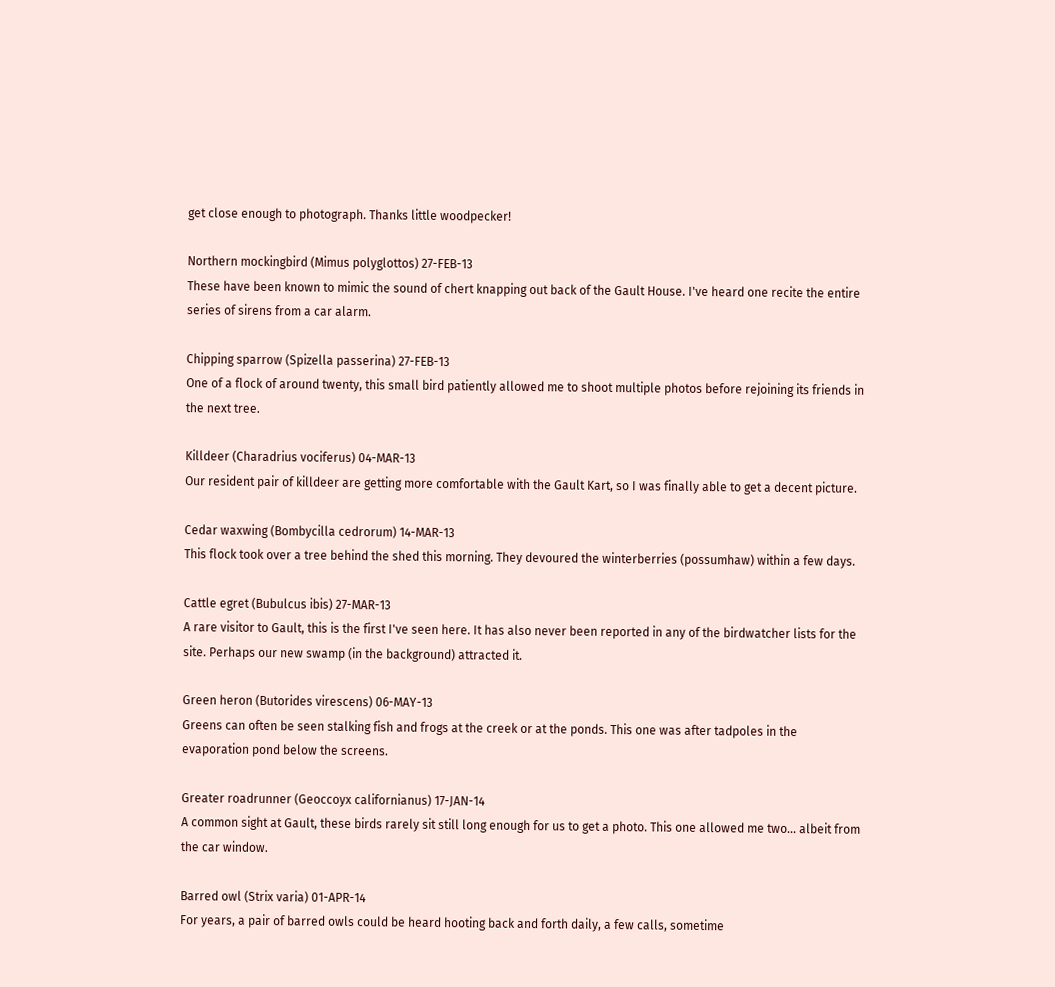get close enough to photograph. Thanks little woodpecker!

Northern mockingbird (Mimus polyglottos) 27-FEB-13
These have been known to mimic the sound of chert knapping out back of the Gault House. I've heard one recite the entire series of sirens from a car alarm.

Chipping sparrow (Spizella passerina) 27-FEB-13
One of a flock of around twenty, this small bird patiently allowed me to shoot multiple photos before rejoining its friends in the next tree.

Killdeer (Charadrius vociferus) 04-MAR-13
Our resident pair of killdeer are getting more comfortable with the Gault Kart, so I was finally able to get a decent picture.

Cedar waxwing (Bombycilla cedrorum) 14-MAR-13
This flock took over a tree behind the shed this morning. They devoured the winterberries (possumhaw) within a few days.

Cattle egret (Bubulcus ibis) 27-MAR-13
A rare visitor to Gault, this is the first I've seen here. It has also never been reported in any of the birdwatcher lists for the site. Perhaps our new swamp (in the background) attracted it.

Green heron (Butorides virescens) 06-MAY-13
Greens can often be seen stalking fish and frogs at the creek or at the ponds. This one was after tadpoles in the evaporation pond below the screens.

Greater roadrunner (Geoccoyx californianus) 17-JAN-14
A common sight at Gault, these birds rarely sit still long enough for us to get a photo. This one allowed me two... albeit from the car window.

Barred owl (Strix varia) 01-APR-14
For years, a pair of barred owls could be heard hooting back and forth daily, a few calls, sometime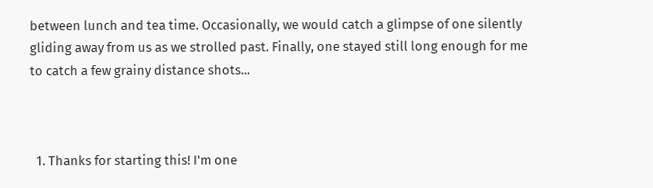between lunch and tea time. Occasionally, we would catch a glimpse of one silently gliding away from us as we strolled past. Finally, one stayed still long enough for me to catch a few grainy distance shots...



  1. Thanks for starting this! I'm one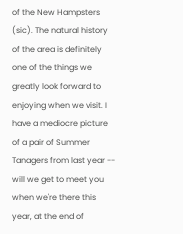of the New Hampsters (sic). The natural history of the area is definitely one of the things we greatly look forward to enjoying when we visit. I have a mediocre picture of a pair of Summer Tanagers from last year -- will we get to meet you when we're there this year, at the end of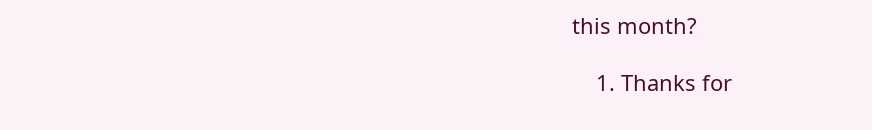this month?

    1. Thanks for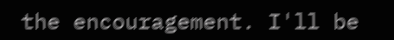the encouragement. I'll be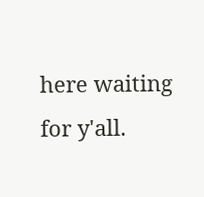here waiting for y'all.